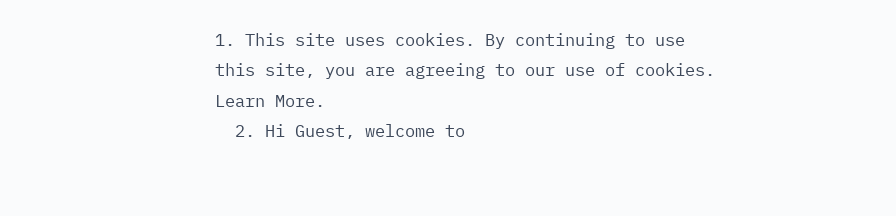1. This site uses cookies. By continuing to use this site, you are agreeing to our use of cookies. Learn More.
  2. Hi Guest, welcome to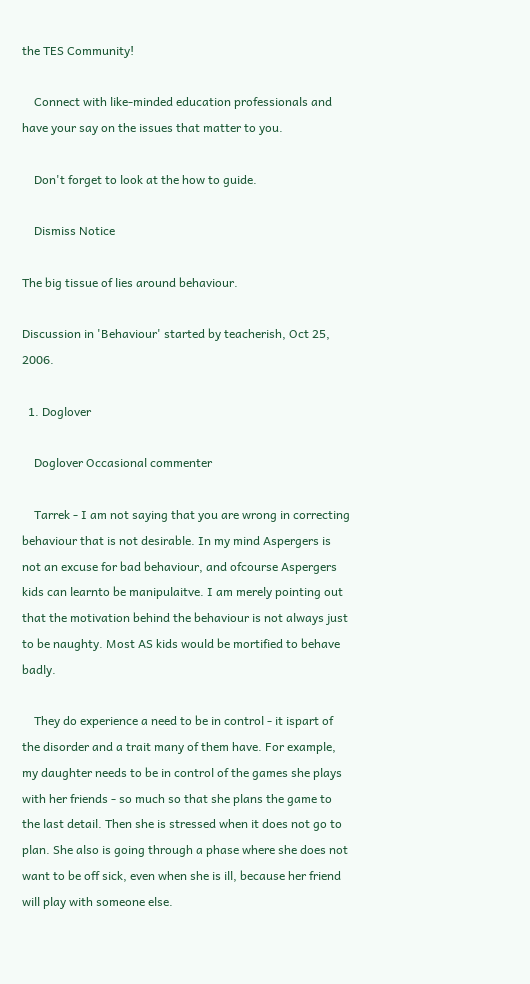the TES Community!

    Connect with like-minded education professionals and have your say on the issues that matter to you.

    Don't forget to look at the how to guide.

    Dismiss Notice

The big tissue of lies around behaviour.

Discussion in 'Behaviour' started by teacherish, Oct 25, 2006.

  1. Doglover

    Doglover Occasional commenter

    Tarrek - I am not saying that you are wrong in correcting behaviour that is not desirable. In my mind Aspergers is not an excuse for bad behaviour, and ofcourse Aspergers kids can learnto be manipulaitve. I am merely pointing out that the motivation behind the behaviour is not always just to be naughty. Most AS kids would be mortified to behave badly.

    They do experience a need to be in control - it ispart of the disorder and a trait many of them have. For example, my daughter needs to be in control of the games she plays with her friends - so much so that she plans the game to the last detail. Then she is stressed when it does not go to plan. She also is going through a phase where she does not want to be off sick, even when she is ill, because her friend will play with someone else.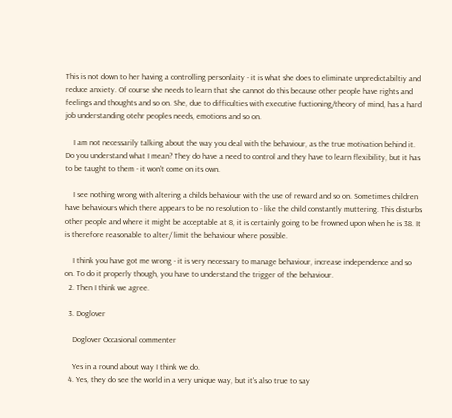This is not down to her having a controlling personlaity - it is what she does to eliminate unpredictabiltiy and reduce anxiety. Of course she needs to learn that she cannot do this because other people have rights and feelings and thoughts and so on. She, due to difficulties with executive fuctioning/theory of mind, has a hard job understanding otehr peoples needs, emotions and so on.

    I am not necessarily talking about the way you deal with the behaviour, as the true motivation behind it. Do you understand what I mean? They do have a need to control and they have to learn flexibility, but it has to be taught to them - it won't come on its own.

    I see nothing wrong with altering a childs behaviour with the use of reward and so on. Sometimes children have behaviours which there appears to be no resolution to - like the child constantly muttering. This disturbs other people and where it might be acceptable at 8, it is certainly going to be frowned upon when he is 38. It is therefore reasonable to alter/ limit the behaviour where possible.

    I think you have got me wrong - it is very necessary to manage behaviour, increase independence and so on. To do it properly though, you have to understand the trigger of the behaviour.
  2. Then I think we agree.

  3. Doglover

    Doglover Occasional commenter

    Yes in a round about way I think we do.
  4. Yes, they do see the world in a very unique way, but it's also true to say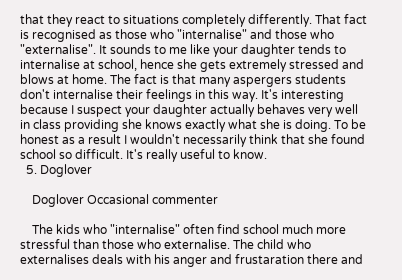that they react to situations completely differently. That fact is recognised as those who "internalise" and those who "externalise". It sounds to me like your daughter tends to internalise at school, hence she gets extremely stressed and blows at home. The fact is that many aspergers students don't internalise their feelings in this way. It's interesting because I suspect your daughter actually behaves very well in class providing she knows exactly what she is doing. To be honest as a result I wouldn't necessarily think that she found school so difficult. It's really useful to know.
  5. Doglover

    Doglover Occasional commenter

    The kids who "internalise" often find school much more stressful than those who externalise. The child who externalises deals with his anger and frustaration there and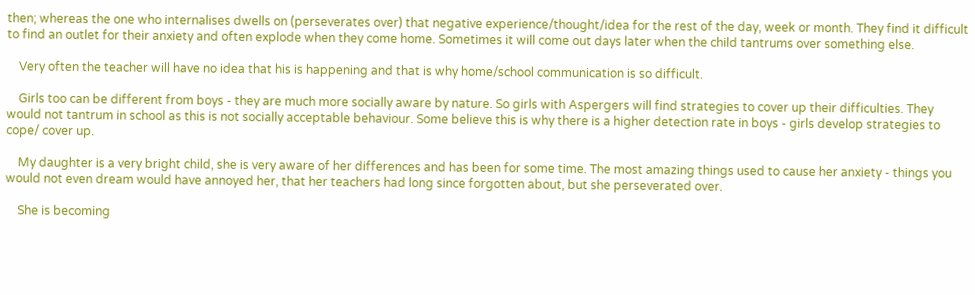then; whereas the one who internalises dwells on (perseverates over) that negative experience/thought/idea for the rest of the day, week or month. They find it difficult to find an outlet for their anxiety and often explode when they come home. Sometimes it will come out days later when the child tantrums over something else.

    Very often the teacher will have no idea that his is happening and that is why home/school communication is so difficult.

    Girls too can be different from boys - they are much more socially aware by nature. So girls with Aspergers will find strategies to cover up their difficulties. They would not tantrum in school as this is not socially acceptable behaviour. Some believe this is why there is a higher detection rate in boys - girls develop strategies to cope/ cover up.

    My daughter is a very bright child, she is very aware of her differences and has been for some time. The most amazing things used to cause her anxiety - things you would not even dream would have annoyed her, that her teachers had long since forgotten about, but she perseverated over.

    She is becoming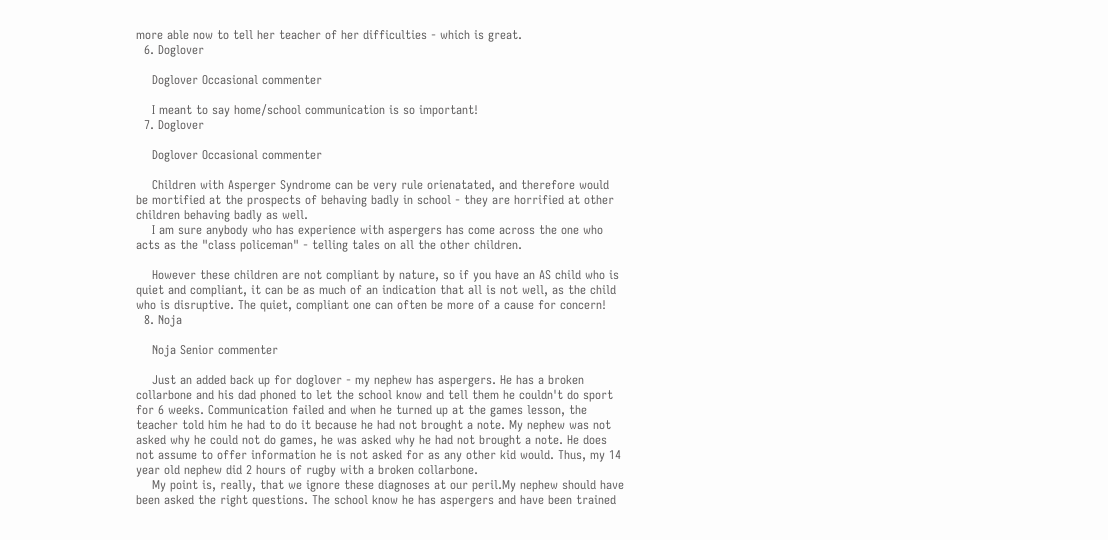more able now to tell her teacher of her difficulties - which is great.
  6. Doglover

    Doglover Occasional commenter

    I meant to say home/school communication is so important!
  7. Doglover

    Doglover Occasional commenter

    Children with Asperger Syndrome can be very rule orienatated, and therefore would be mortified at the prospects of behaving badly in school - they are horrified at other children behaving badly as well.
    I am sure anybody who has experience with aspergers has come across the one who acts as the "class policeman" - telling tales on all the other children.

    However these children are not compliant by nature, so if you have an AS child who is quiet and compliant, it can be as much of an indication that all is not well, as the child who is disruptive. The quiet, compliant one can often be more of a cause for concern!
  8. Noja

    Noja Senior commenter

    Just an added back up for doglover - my nephew has aspergers. He has a broken collarbone and his dad phoned to let the school know and tell them he couldn't do sport for 6 weeks. Communication failed and when he turned up at the games lesson, the teacher told him he had to do it because he had not brought a note. My nephew was not asked why he could not do games, he was asked why he had not brought a note. He does not assume to offer information he is not asked for as any other kid would. Thus, my 14 year old nephew did 2 hours of rugby with a broken collarbone.
    My point is, really, that we ignore these diagnoses at our peril.My nephew should have been asked the right questions. The school know he has aspergers and have been trained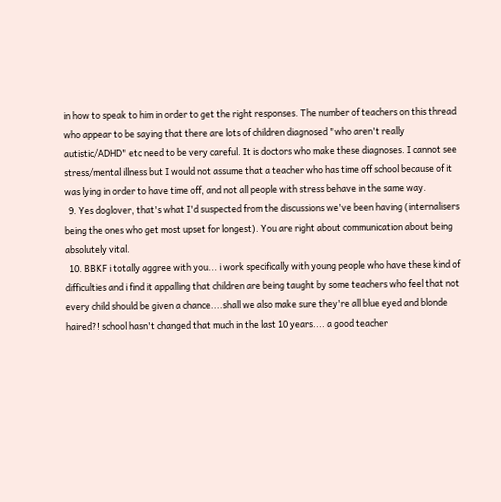in how to speak to him in order to get the right responses. The number of teachers on this thread who appear to be saying that there are lots of children diagnosed "who aren't really autistic/ADHD" etc need to be very careful. It is doctors who make these diagnoses. I cannot see stress/mental illness but I would not assume that a teacher who has time off school because of it was lying in order to have time off, and not all people with stress behave in the same way.
  9. Yes doglover, that's what I'd suspected from the discussions we've been having (internalisers being the ones who get most upset for longest). You are right about communication about being absolutely vital.
  10. BBKF i totally aggree with you... i work specifically with young people who have these kind of difficulties and i find it appalling that children are being taught by some teachers who feel that not every child should be given a chance....shall we also make sure they're all blue eyed and blonde haired?! school hasn't changed that much in the last 10 years.... a good teacher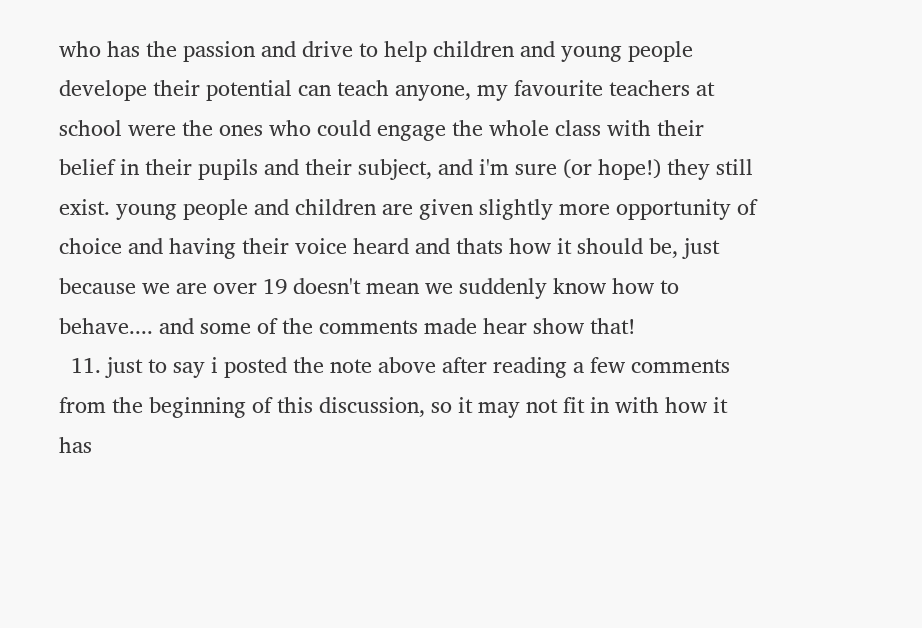who has the passion and drive to help children and young people develope their potential can teach anyone, my favourite teachers at school were the ones who could engage the whole class with their belief in their pupils and their subject, and i'm sure (or hope!) they still exist. young people and children are given slightly more opportunity of choice and having their voice heard and thats how it should be, just because we are over 19 doesn't mean we suddenly know how to behave.... and some of the comments made hear show that!
  11. just to say i posted the note above after reading a few comments from the beginning of this discussion, so it may not fit in with how it has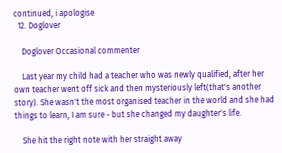continued, i apologise
  12. Doglover

    Doglover Occasional commenter

    Last year my child had a teacher who was newly qualified, after her own teacher went off sick and then mysteriously left(that's another story). She wasn't the most organised teacher in the world and she had things to learn, I am sure - but she changed my daughter's life.

    She hit the right note with her straight away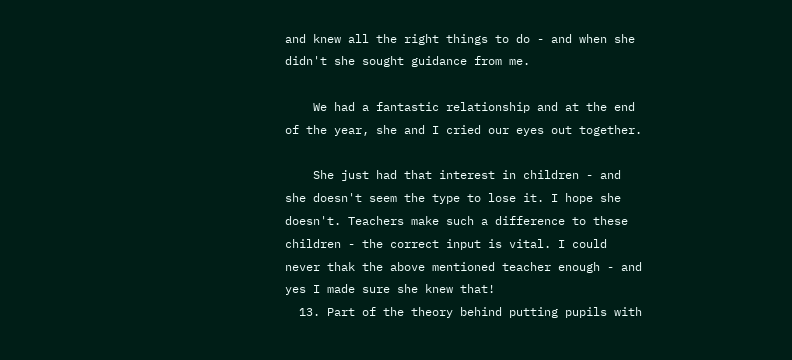and knew all the right things to do - and when she didn't she sought guidance from me.

    We had a fantastic relationship and at the end of the year, she and I cried our eyes out together.

    She just had that interest in children - and she doesn't seem the type to lose it. I hope she doesn't. Teachers make such a difference to these children - the correct input is vital. I could never thak the above mentioned teacher enough - and yes I made sure she knew that!
  13. Part of the theory behind putting pupils with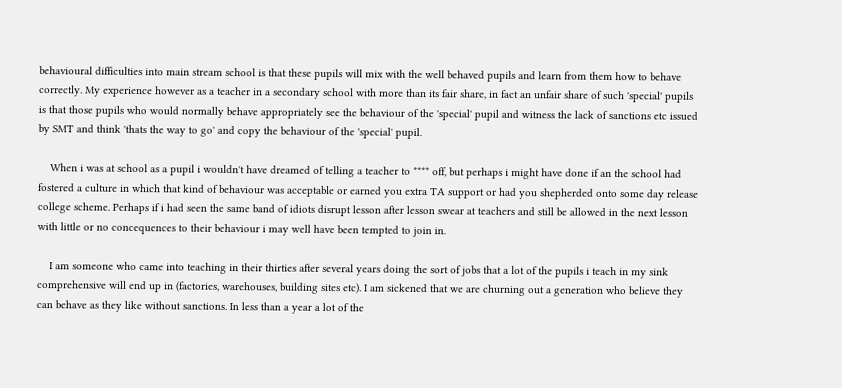behavioural difficulties into main stream school is that these pupils will mix with the well behaved pupils and learn from them how to behave correctly. My experience however as a teacher in a secondary school with more than its fair share, in fact an unfair share of such 'special' pupils is that those pupils who would normally behave appropriately see the behaviour of the 'special' pupil and witness the lack of sanctions etc issued by SMT and think 'thats the way to go' and copy the behaviour of the 'special' pupil.

    When i was at school as a pupil i wouldn't have dreamed of telling a teacher to **** off, but perhaps i might have done if an the school had fostered a culture in which that kind of behaviour was acceptable or earned you extra TA support or had you shepherded onto some day release college scheme. Perhaps if i had seen the same band of idiots disrupt lesson after lesson swear at teachers and still be allowed in the next lesson with little or no concequences to their behaviour i may well have been tempted to join in.

    I am someone who came into teaching in their thirties after several years doing the sort of jobs that a lot of the pupils i teach in my sink comprehensive will end up in (factories, warehouses, building sites etc). I am sickened that we are churning out a generation who believe they can behave as they like without sanctions. In less than a year a lot of the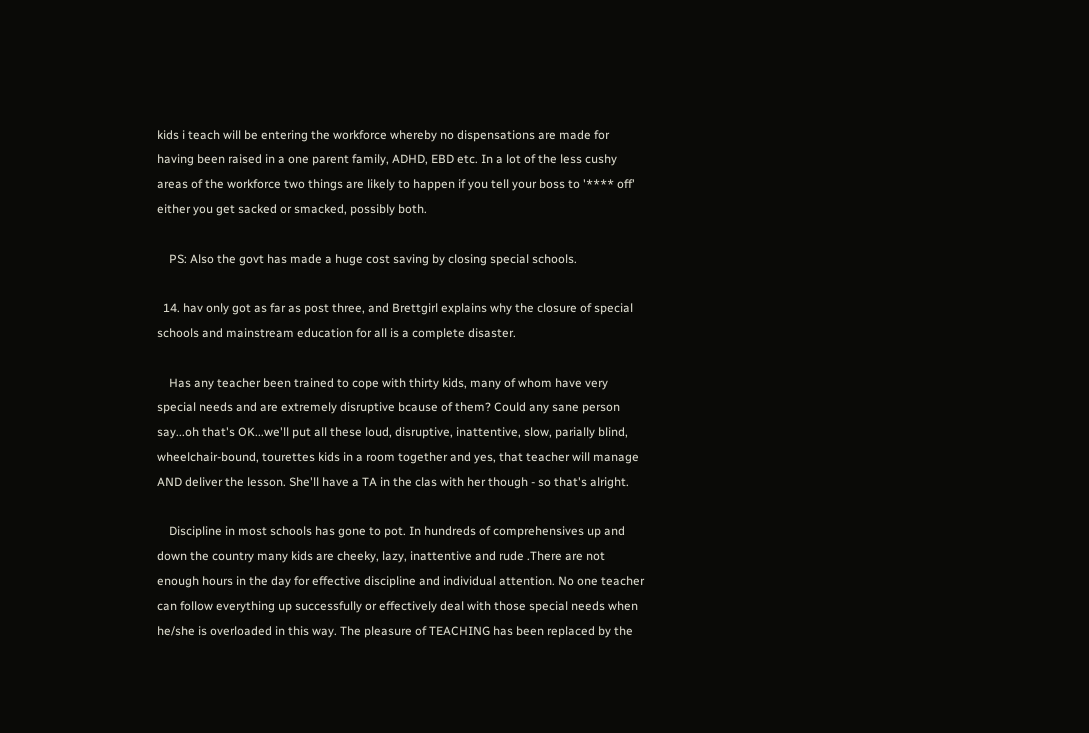kids i teach will be entering the workforce whereby no dispensations are made for having been raised in a one parent family, ADHD, EBD etc. In a lot of the less cushy areas of the workforce two things are likely to happen if you tell your boss to '**** off' either you get sacked or smacked, possibly both.

    PS: Also the govt has made a huge cost saving by closing special schools.

  14. hav only got as far as post three, and Brettgirl explains why the closure of special schools and mainstream education for all is a complete disaster.

    Has any teacher been trained to cope with thirty kids, many of whom have very special needs and are extremely disruptive bcause of them? Could any sane person say...oh that's OK...we'll put all these loud, disruptive, inattentive, slow, parially blind, wheelchair-bound, tourettes kids in a room together and yes, that teacher will manage AND deliver the lesson. She'll have a TA in the clas with her though - so that's alright.

    Discipline in most schools has gone to pot. In hundreds of comprehensives up and down the country many kids are cheeky, lazy, inattentive and rude .There are not enough hours in the day for effective discipline and individual attention. No one teacher can follow everything up successfully or effectively deal with those special needs when he/she is overloaded in this way. The pleasure of TEACHING has been replaced by the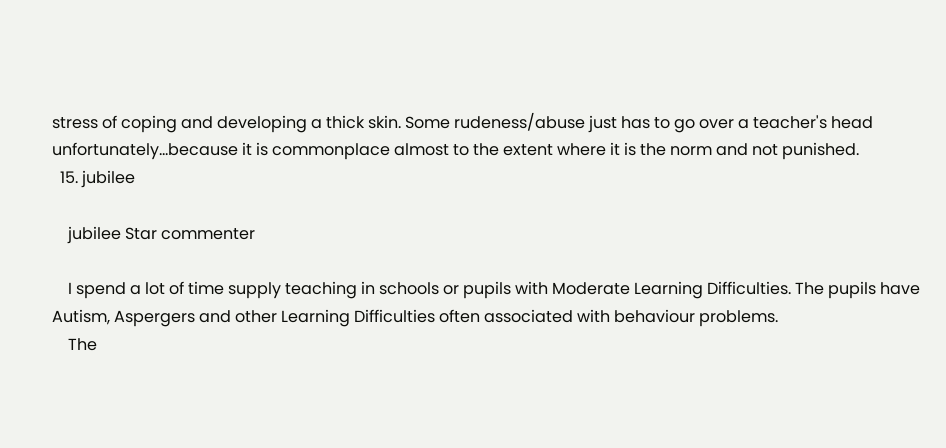stress of coping and developing a thick skin. Some rudeness/abuse just has to go over a teacher's head unfortunately...because it is commonplace almost to the extent where it is the norm and not punished.
  15. jubilee

    jubilee Star commenter

    I spend a lot of time supply teaching in schools or pupils with Moderate Learning Difficulties. The pupils have Autism, Aspergers and other Learning Difficulties often associated with behaviour problems.
    The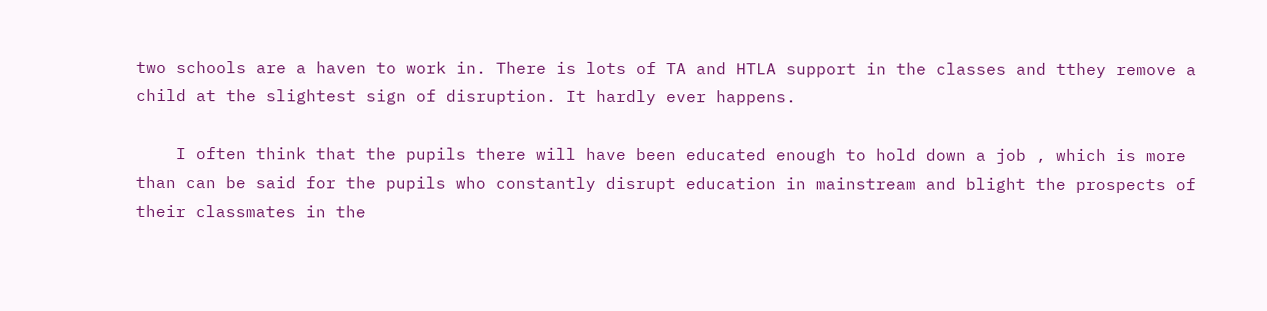two schools are a haven to work in. There is lots of TA and HTLA support in the classes and tthey remove a child at the slightest sign of disruption. It hardly ever happens.

    I often think that the pupils there will have been educated enough to hold down a job , which is more than can be said for the pupils who constantly disrupt education in mainstream and blight the prospects of their classmates in the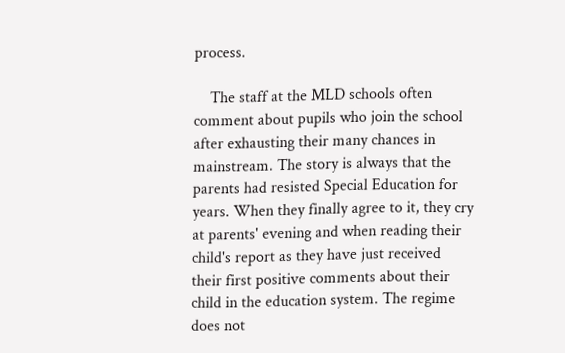process.

    The staff at the MLD schools often comment about pupils who join the school after exhausting their many chances in mainstream. The story is always that the parents had resisted Special Education for years. When they finally agree to it, they cry at parents' evening and when reading their child's report as they have just received their first positive comments about their child in the education system. The regime does not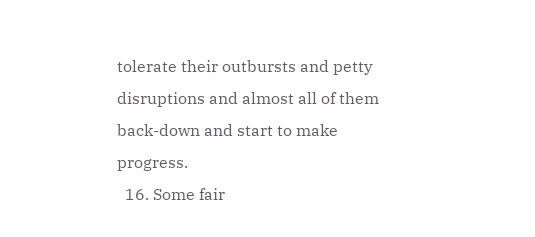tolerate their outbursts and petty disruptions and almost all of them back-down and start to make progress.
  16. Some fair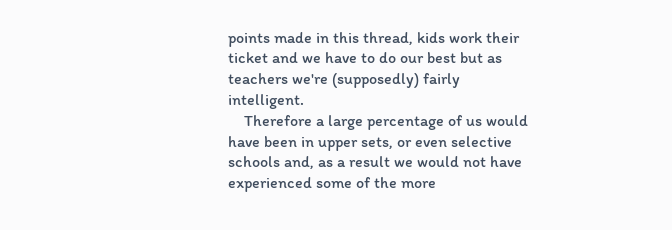points made in this thread, kids work their ticket and we have to do our best but as teachers we're (supposedly) fairly intelligent.
    Therefore a large percentage of us would have been in upper sets, or even selective schools and, as a result we would not have experienced some of the more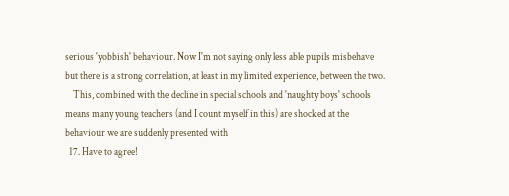serious 'yobbish' behaviour. Now I'm not saying only less able pupils misbehave but there is a strong correlation, at least in my limited experience, between the two.
    This, combined with the decline in special schools and 'naughty boys' schools means many young teachers (and I count myself in this) are shocked at the behaviour we are suddenly presented with
  17. Have to agree!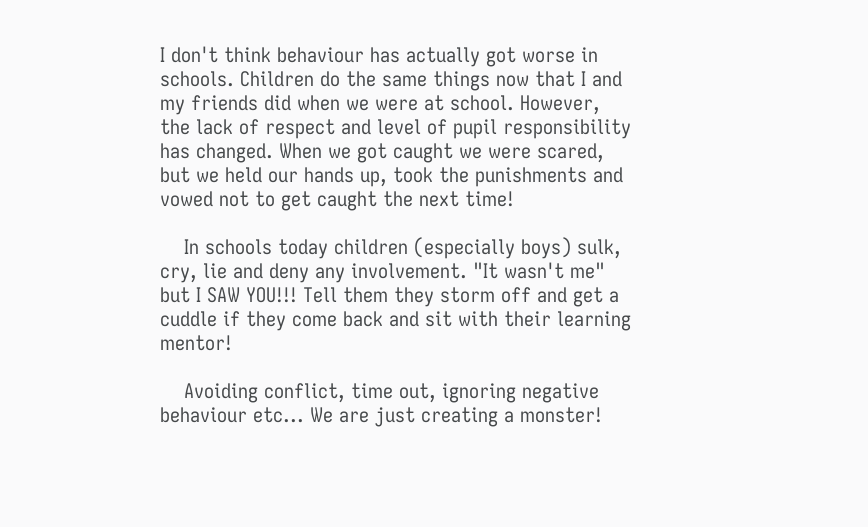I don't think behaviour has actually got worse in schools. Children do the same things now that I and my friends did when we were at school. However, the lack of respect and level of pupil responsibility has changed. When we got caught we were scared, but we held our hands up, took the punishments and vowed not to get caught the next time!

    In schools today children (especially boys) sulk, cry, lie and deny any involvement. "It wasn't me" but I SAW YOU!!! Tell them they storm off and get a cuddle if they come back and sit with their learning mentor!

    Avoiding conflict, time out, ignoring negative behaviour etc... We are just creating a monster!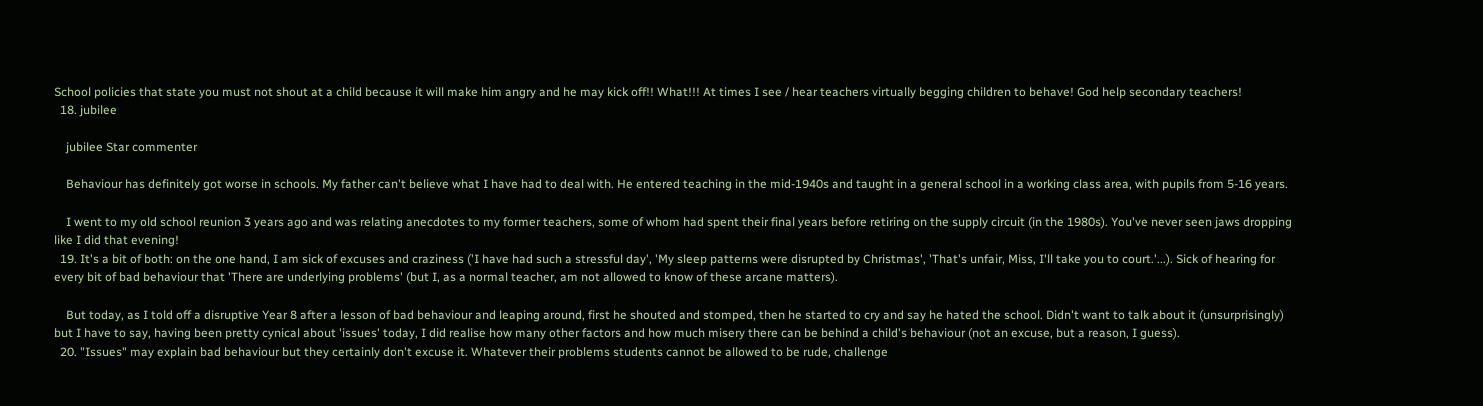School policies that state you must not shout at a child because it will make him angry and he may kick off!! What!!! At times I see / hear teachers virtually begging children to behave! God help secondary teachers!
  18. jubilee

    jubilee Star commenter

    Behaviour has definitely got worse in schools. My father can't believe what I have had to deal with. He entered teaching in the mid-1940s and taught in a general school in a working class area, with pupils from 5-16 years.

    I went to my old school reunion 3 years ago and was relating anecdotes to my former teachers, some of whom had spent their final years before retiring on the supply circuit (in the 1980s). You've never seen jaws dropping like I did that evening!
  19. It's a bit of both: on the one hand, I am sick of excuses and craziness ('I have had such a stressful day', 'My sleep patterns were disrupted by Christmas', 'That's unfair, Miss, I'll take you to court.'...). Sick of hearing for every bit of bad behaviour that 'There are underlying problems' (but I, as a normal teacher, am not allowed to know of these arcane matters).

    But today, as I told off a disruptive Year 8 after a lesson of bad behaviour and leaping around, first he shouted and stomped, then he started to cry and say he hated the school. Didn't want to talk about it (unsurprisingly) but I have to say, having been pretty cynical about 'issues' today, I did realise how many other factors and how much misery there can be behind a child's behaviour (not an excuse, but a reason, I guess).
  20. "Issues" may explain bad behaviour but they certainly don't excuse it. Whatever their problems students cannot be allowed to be rude, challenge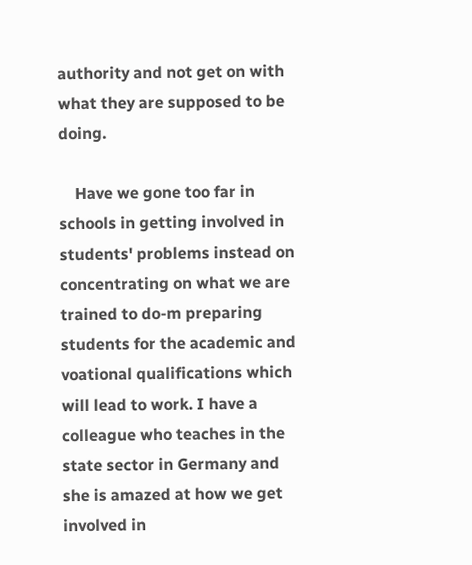authority and not get on with what they are supposed to be doing.

    Have we gone too far in schools in getting involved in students' problems instead on concentrating on what we are trained to do-m preparing students for the academic and voational qualifications which will lead to work. I have a colleague who teaches in the state sector in Germany and she is amazed at how we get involved in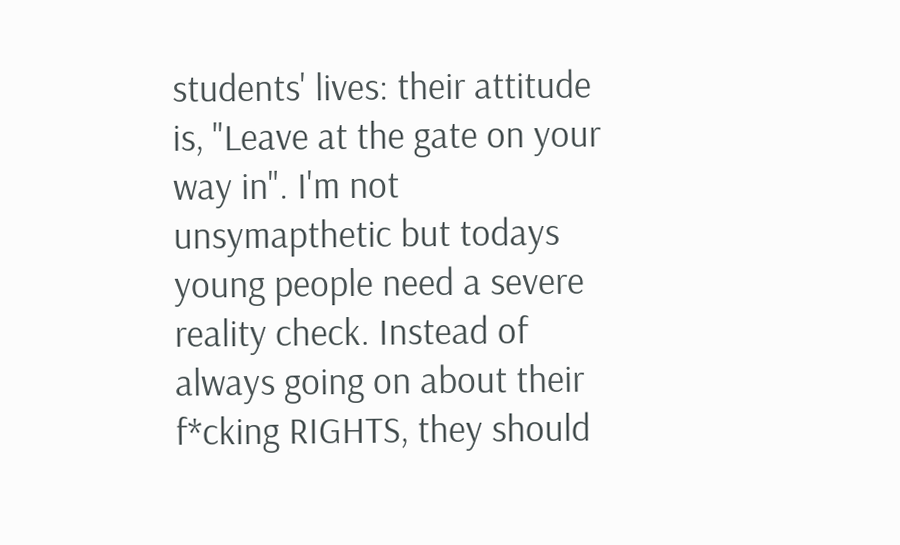students' lives: their attitude is, "Leave at the gate on your way in". I'm not unsymapthetic but todays young people need a severe reality check. Instead of always going on about their f*cking RIGHTS, they should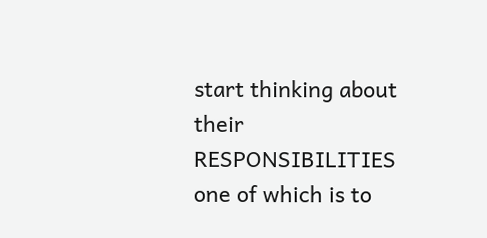start thinking about their RESPONSIBILITIES one of which is to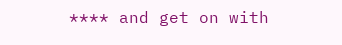**** and get on with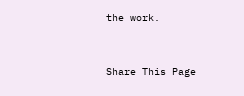the work.


Share This Page